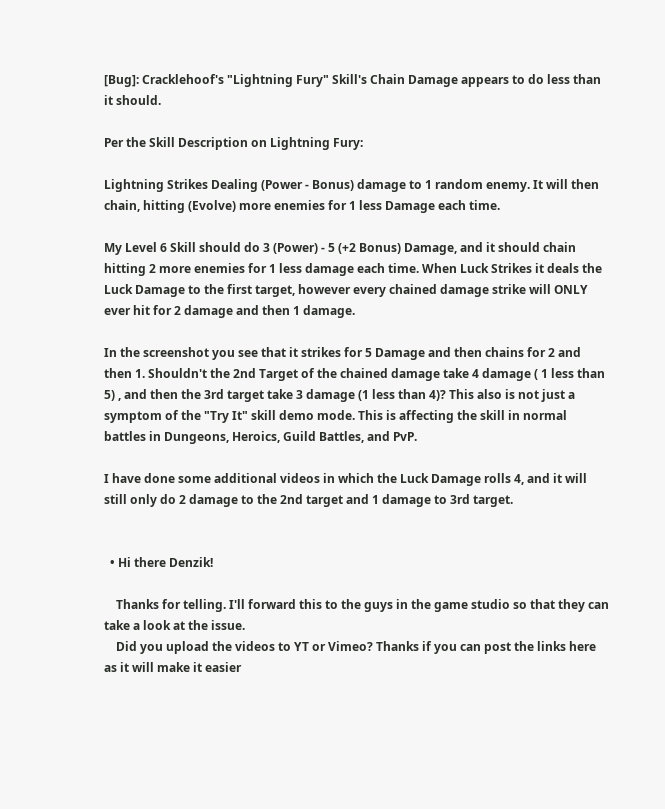[Bug]: Cracklehoof's "Lightning Fury" Skill's Chain Damage appears to do less than it should.

Per the Skill Description on Lightning Fury:

Lightning Strikes Dealing (Power - Bonus) damage to 1 random enemy. It will then chain, hitting (Evolve) more enemies for 1 less Damage each time.

My Level 6 Skill should do 3 (Power) - 5 (+2 Bonus) Damage, and it should chain hitting 2 more enemies for 1 less damage each time. When Luck Strikes it deals the Luck Damage to the first target, however every chained damage strike will ONLY ever hit for 2 damage and then 1 damage.

In the screenshot you see that it strikes for 5 Damage and then chains for 2 and then 1. Shouldn't the 2nd Target of the chained damage take 4 damage ( 1 less than 5) , and then the 3rd target take 3 damage (1 less than 4)? This also is not just a symptom of the "Try It" skill demo mode. This is affecting the skill in normal battles in Dungeons, Heroics, Guild Battles, and PvP.

I have done some additional videos in which the Luck Damage rolls 4, and it will still only do 2 damage to the 2nd target and 1 damage to 3rd target.


  • Hi there Denzik!

    Thanks for telling. I'll forward this to the guys in the game studio so that they can take a look at the issue.
    Did you upload the videos to YT or Vimeo? Thanks if you can post the links here as it will make it easier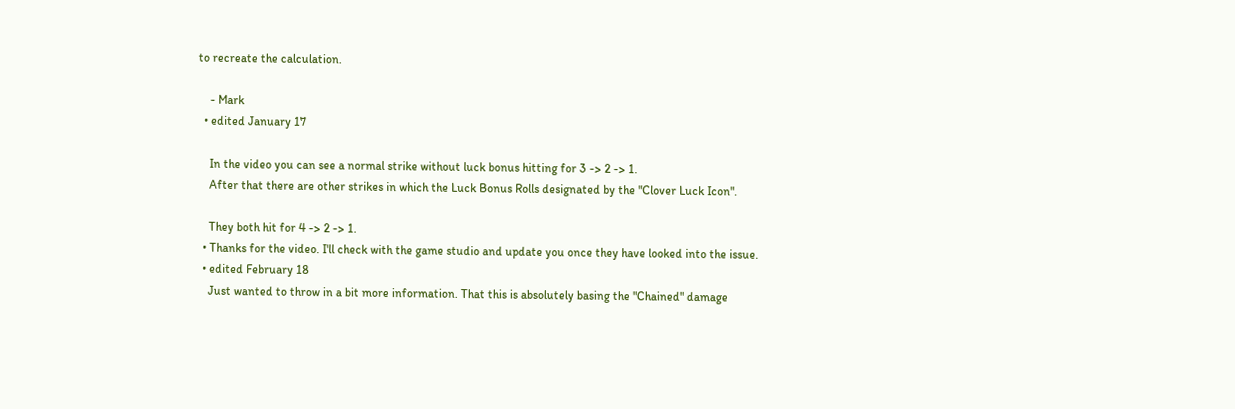to recreate the calculation.

    - Mark
  • edited January 17

    In the video you can see a normal strike without luck bonus hitting for 3 -> 2 -> 1.
    After that there are other strikes in which the Luck Bonus Rolls designated by the "Clover Luck Icon".

    They both hit for 4 -> 2 -> 1.
  • Thanks for the video. I'll check with the game studio and update you once they have looked into the issue.
  • edited February 18
    Just wanted to throw in a bit more information. That this is absolutely basing the "Chained" damage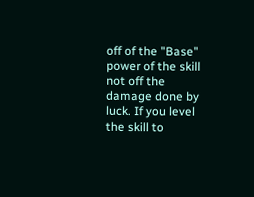off of the "Base" power of the skill not off the damage done by luck. If you level the skill to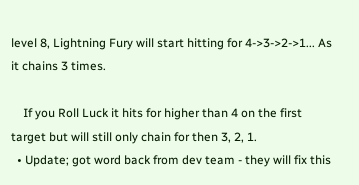level 8, Lightning Fury will start hitting for 4->3->2->1... As it chains 3 times.

    If you Roll Luck it hits for higher than 4 on the first target but will still only chain for then 3, 2, 1.
  • Update; got word back from dev team - they will fix this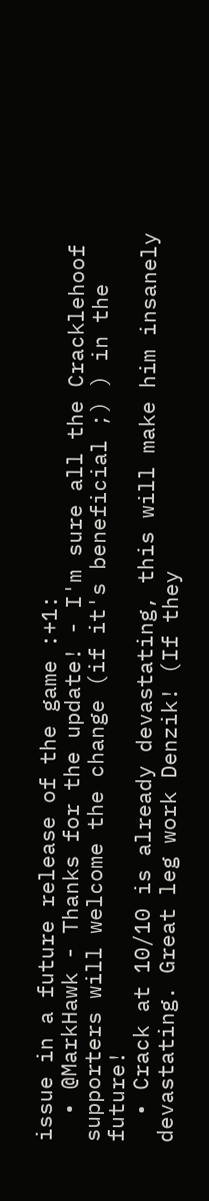issue in a future release of the game :+1:
  • @MarkHawk - Thanks for the update! - I'm sure all the Cracklehoof supporters will welcome the change (if it's beneficial ;) ) in the future!
  • Crack at 10/10 is already devastating, this will make him insanely devastating. Great leg work Denzik! (If they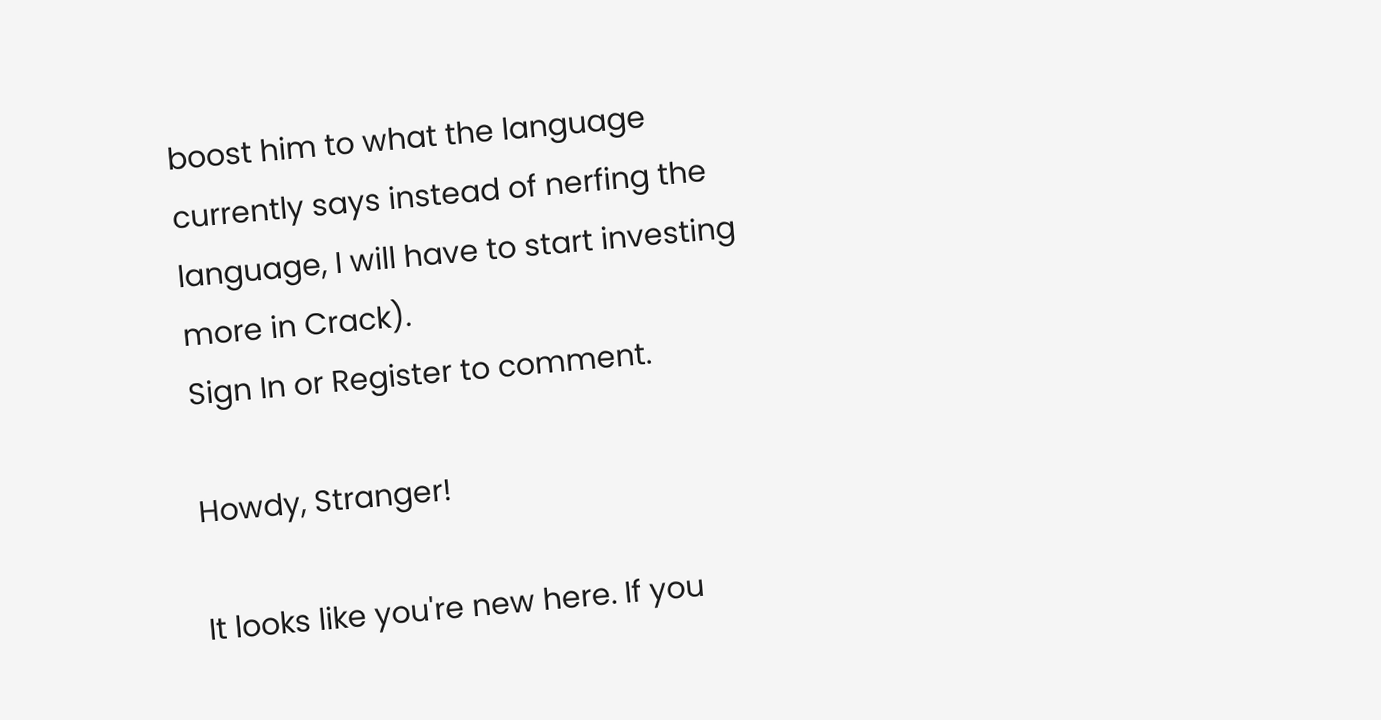boost him to what the language currently says instead of nerfing the language, I will have to start investing more in Crack).
Sign In or Register to comment.

Howdy, Stranger!

It looks like you're new here. If you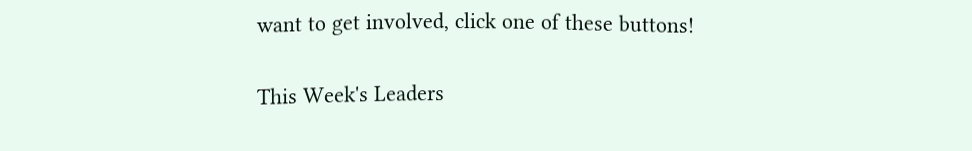want to get involved, click one of these buttons!


This Week's Leaders